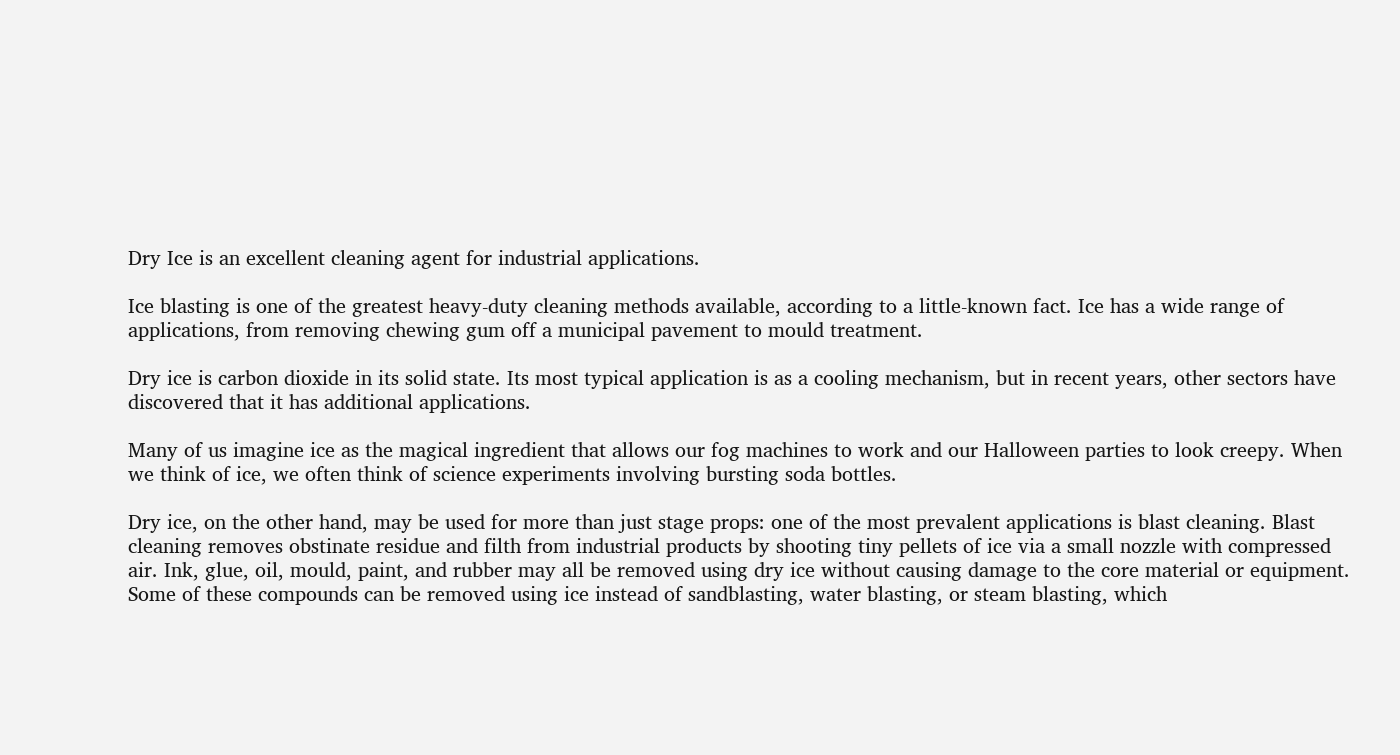Dry Ice is an excellent cleaning agent for industrial applications.

Ice blasting is one of the greatest heavy-duty cleaning methods available, according to a little-known fact. Ice has a wide range of applications, from removing chewing gum off a municipal pavement to mould treatment.

Dry ice is carbon dioxide in its solid state. Its most typical application is as a cooling mechanism, but in recent years, other sectors have discovered that it has additional applications.

Many of us imagine ice as the magical ingredient that allows our fog machines to work and our Halloween parties to look creepy. When we think of ice, we often think of science experiments involving bursting soda bottles.

Dry ice, on the other hand, may be used for more than just stage props: one of the most prevalent applications is blast cleaning. Blast cleaning removes obstinate residue and filth from industrial products by shooting tiny pellets of ice via a small nozzle with compressed air. Ink, glue, oil, mould, paint, and rubber may all be removed using dry ice without causing damage to the core material or equipment. Some of these compounds can be removed using ice instead of sandblasting, water blasting, or steam blasting, which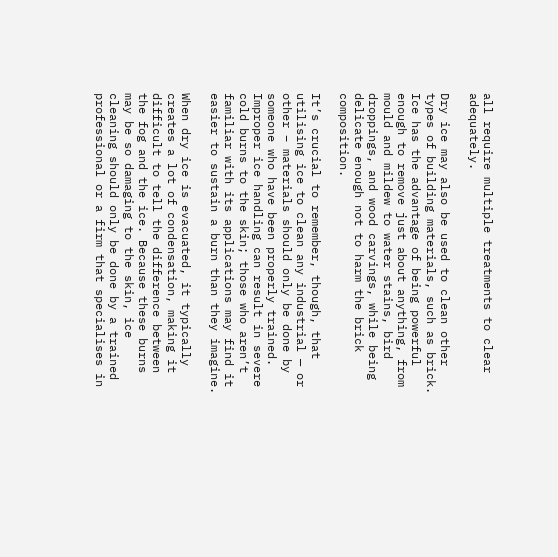all require multiple treatments to clear adequately.

Dry ice may also be used to clean other types of building materials, such as brick. Ice has the advantage of being powerful enough to remove just about anything, from mould and mildew to water stains, bird droppings, and wood carvings, while being delicate enough not to harm the brick composition.

It’s crucial to remember, though, that utilising ice to clean any industrial — or other – materials should only be done by someone who have been properly trained. Improper ice handling can result in severe cold burns to the skin; those who aren’t familiar with its applications may find it easier to sustain a burn than they imagine.

When dry ice is evacuated, it typically creates a lot of condensation, making it difficult to tell the difference between the fog and the ice. Because these burns may be so damaging to the skin, ice cleaning should only be done by a trained professional or a firm that specialises in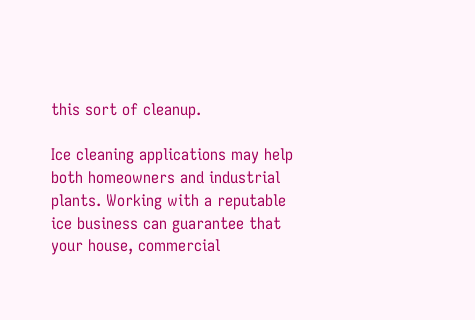this sort of cleanup.

Ice cleaning applications may help both homeowners and industrial plants. Working with a reputable ice business can guarantee that your house, commercial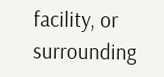facility, or surrounding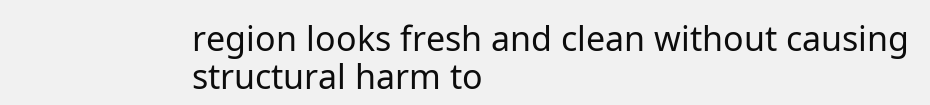region looks fresh and clean without causing structural harm to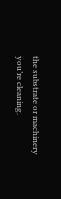the substrate or machinery you’re cleaning.